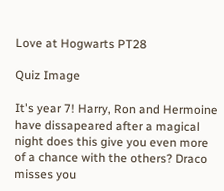Love at Hogwarts PT28

Quiz Image

It's year 7! Harry, Ron and Hermoine have dissapeared after a magical night does this give you even more of a chance with the others? Draco misses you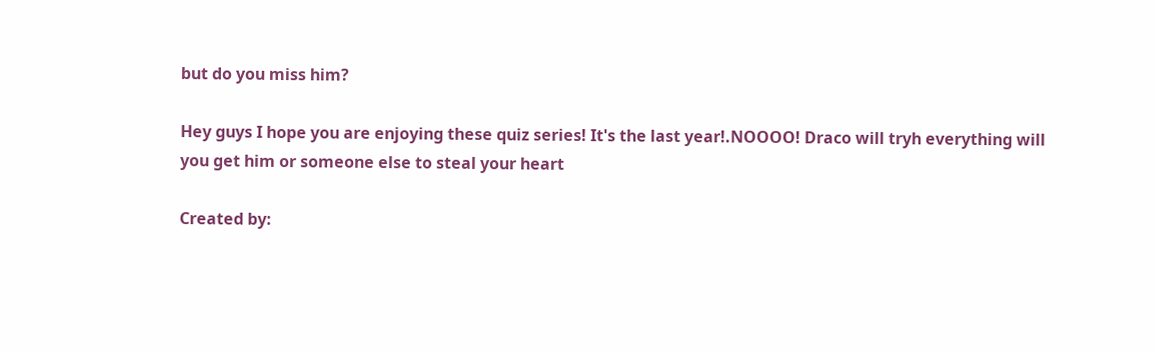but do you miss him?

Hey guys I hope you are enjoying these quiz series! It's the last year!.NOOOO! Draco will tryh everything will you get him or someone else to steal your heart

Created by: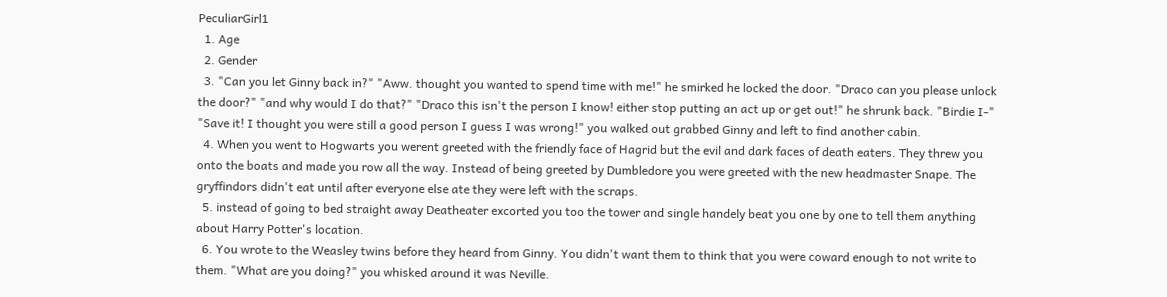PeculiarGirl1
  1. Age
  2. Gender
  3. "Can you let Ginny back in?" "Aww. thought you wanted to spend time with me!" he smirked he locked the door. "Draco can you please unlock the door?" "and why would I do that?" "Draco this isn't the person I know! either stop putting an act up or get out!" he shrunk back. "Birdie I-" "Save it! I thought you were still a good person I guess I was wrong!" you walked out grabbed Ginny and left to find another cabin.
  4. When you went to Hogwarts you werent greeted with the friendly face of Hagrid but the evil and dark faces of death eaters. They threw you onto the boats and made you row all the way. Instead of being greeted by Dumbledore you were greeted with the new headmaster Snape. The gryffindors didn't eat until after everyone else ate they were left with the scraps.
  5. instead of going to bed straight away Deatheater excorted you too the tower and single handely beat you one by one to tell them anything about Harry Potter's location.
  6. You wrote to the Weasley twins before they heard from Ginny. You didn't want them to think that you were coward enough to not write to them. "What are you doing?" you whisked around it was Neville.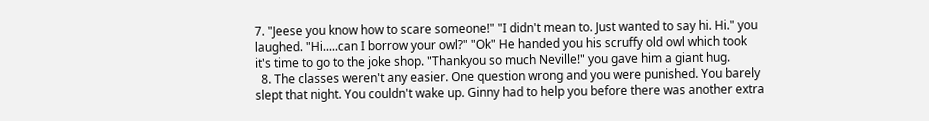7. "Jeese you know how to scare someone!" "I didn't mean to. Just wanted to say hi. Hi." you laughed. "Hi.....can I borrow your owl?" "Ok" He handed you his scruffy old owl which took it's time to go to the joke shop. "Thankyou so much Neville!" you gave him a giant hug.
  8. The classes weren't any easier. One question wrong and you were punished. You barely slept that night. You couldn't wake up. Ginny had to help you before there was another extra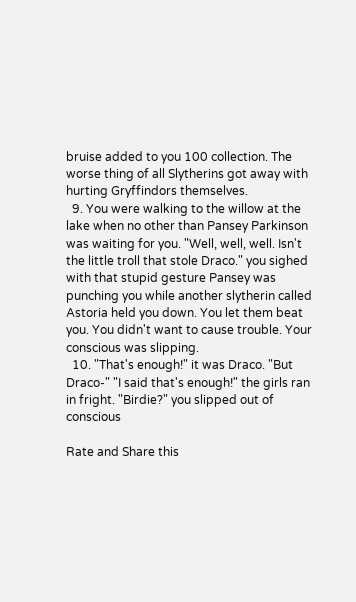bruise added to you 100 collection. The worse thing of all Slytherins got away with hurting Gryffindors themselves.
  9. You were walking to the willow at the lake when no other than Pansey Parkinson was waiting for you. "Well, well, well. Isn't the little troll that stole Draco." you sighed with that stupid gesture Pansey was punching you while another slytherin called Astoria held you down. You let them beat you. You didn't want to cause trouble. Your conscious was slipping.
  10. "That's enough!" it was Draco. "But Draco-" "I said that's enough!" the girls ran in fright. "Birdie?" you slipped out of conscious

Rate and Share this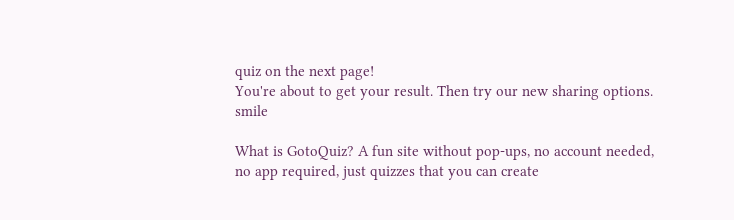quiz on the next page!
You're about to get your result. Then try our new sharing options. smile

What is GotoQuiz? A fun site without pop-ups, no account needed, no app required, just quizzes that you can create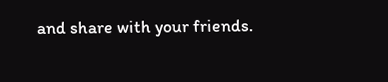and share with your friends.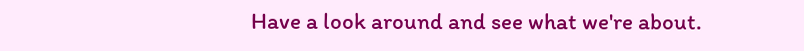Have a look around and see what we're about.